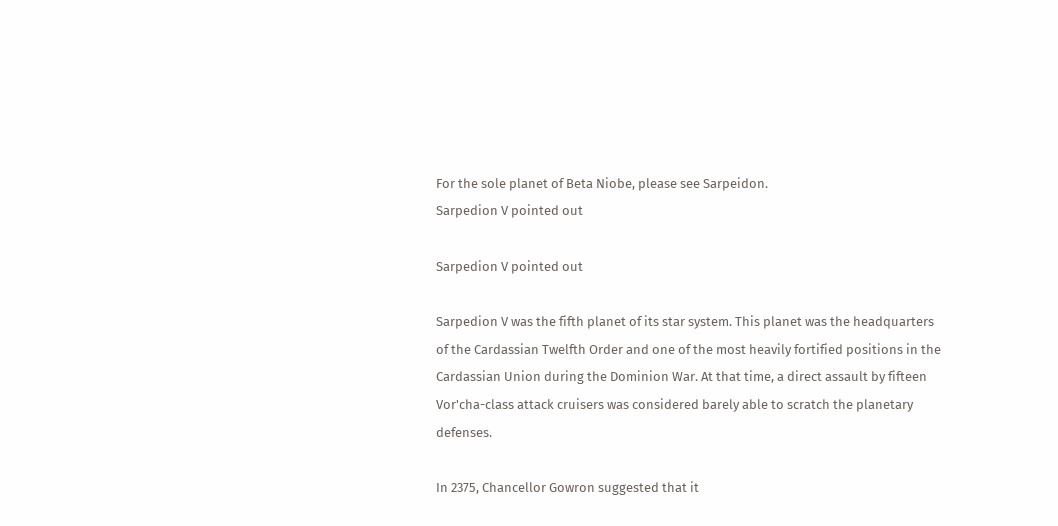For the sole planet of Beta Niobe, please see Sarpeidon.
Sarpedion V pointed out

Sarpedion V pointed out

Sarpedion V was the fifth planet of its star system. This planet was the headquarters of the Cardassian Twelfth Order and one of the most heavily fortified positions in the Cardassian Union during the Dominion War. At that time, a direct assault by fifteen Vor'cha-class attack cruisers was considered barely able to scratch the planetary defenses.

In 2375, Chancellor Gowron suggested that it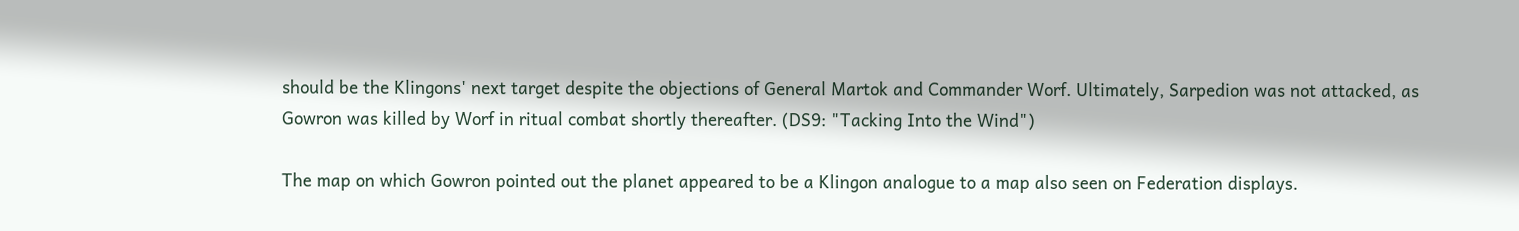should be the Klingons' next target despite the objections of General Martok and Commander Worf. Ultimately, Sarpedion was not attacked, as Gowron was killed by Worf in ritual combat shortly thereafter. (DS9: "Tacking Into the Wind")

The map on which Gowron pointed out the planet appeared to be a Klingon analogue to a map also seen on Federation displays.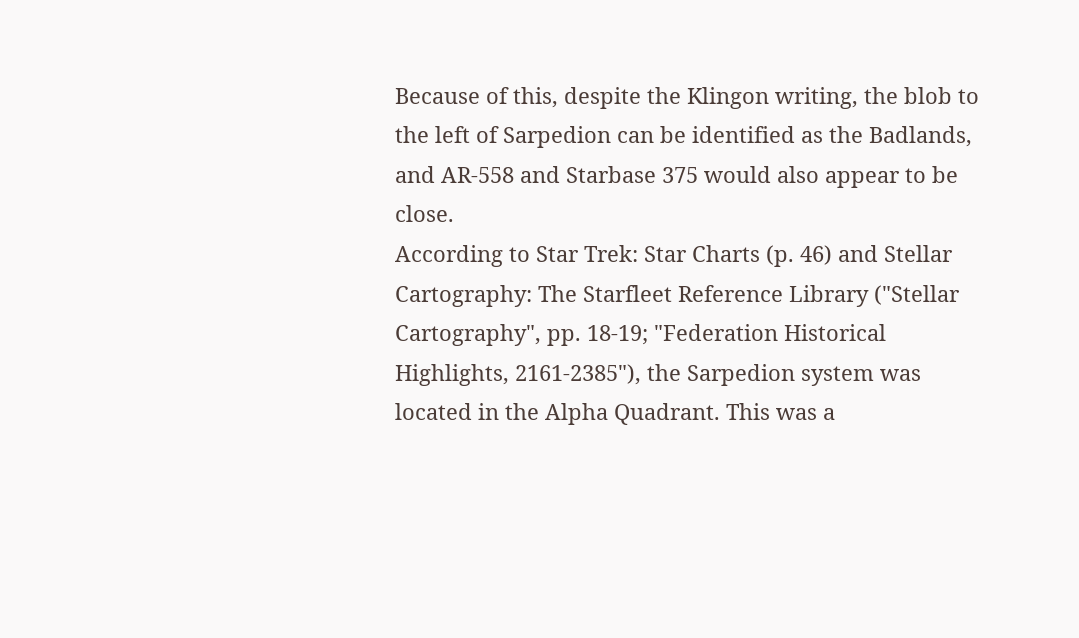Because of this, despite the Klingon writing, the blob to the left of Sarpedion can be identified as the Badlands, and AR-558 and Starbase 375 would also appear to be close.
According to Star Trek: Star Charts (p. 46) and Stellar Cartography: The Starfleet Reference Library ("Stellar Cartography", pp. 18-19; "Federation Historical Highlights, 2161-2385"), the Sarpedion system was located in the Alpha Quadrant. This was a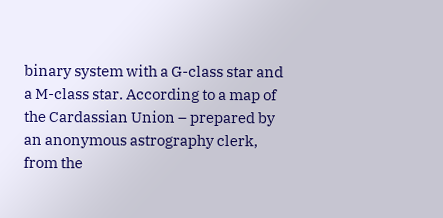binary system with a G-class star and a M-class star. According to a map of the Cardassian Union – prepared by an anonymous astrography clerk, from the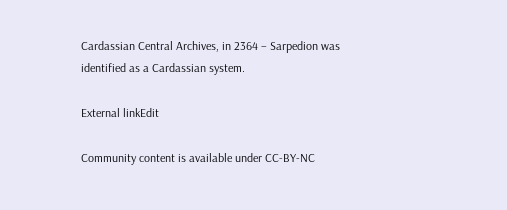Cardassian Central Archives, in 2364 – Sarpedion was identified as a Cardassian system.

External linkEdit

Community content is available under CC-BY-NC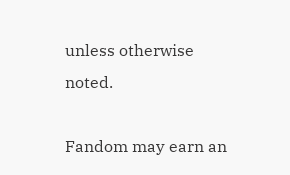unless otherwise noted.

Fandom may earn an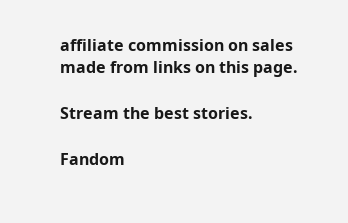affiliate commission on sales made from links on this page.

Stream the best stories.

Fandom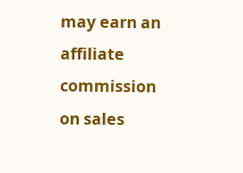may earn an affiliate commission on sales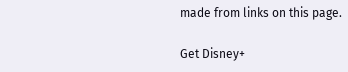made from links on this page.

Get Disney+